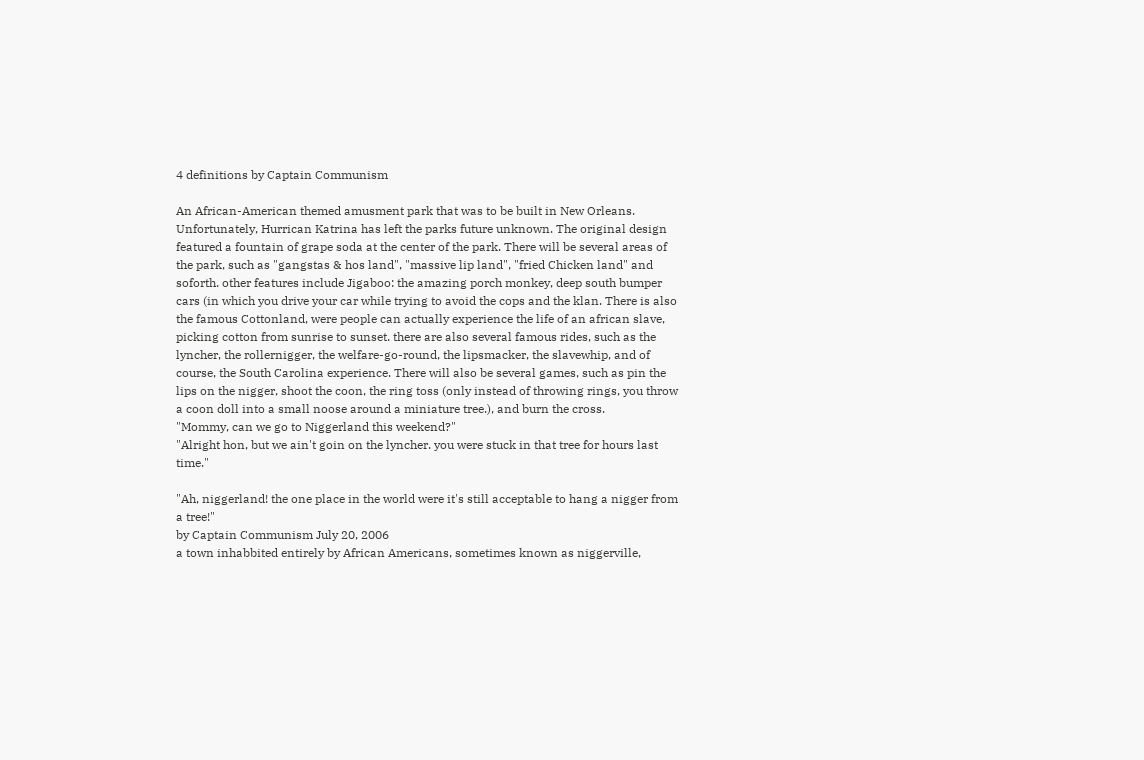4 definitions by Captain Communism

An African-American themed amusment park that was to be built in New Orleans. Unfortunately, Hurrican Katrina has left the parks future unknown. The original design featured a fountain of grape soda at the center of the park. There will be several areas of the park, such as "gangstas & hos land", "massive lip land", "fried Chicken land" and soforth. other features include Jigaboo: the amazing porch monkey, deep south bumper cars (in which you drive your car while trying to avoid the cops and the klan. There is also the famous Cottonland, were people can actually experience the life of an african slave, picking cotton from sunrise to sunset. there are also several famous rides, such as the lyncher, the rollernigger, the welfare-go-round, the lipsmacker, the slavewhip, and of course, the South Carolina experience. There will also be several games, such as pin the lips on the nigger, shoot the coon, the ring toss (only instead of throwing rings, you throw a coon doll into a small noose around a miniature tree.), and burn the cross.
"Mommy, can we go to Niggerland this weekend?"
"Alright hon, but we ain't goin on the lyncher. you were stuck in that tree for hours last time."

"Ah, niggerland! the one place in the world were it's still acceptable to hang a nigger from a tree!"
by Captain Communism July 20, 2006
a town inhabbited entirely by African Americans, sometimes known as niggerville,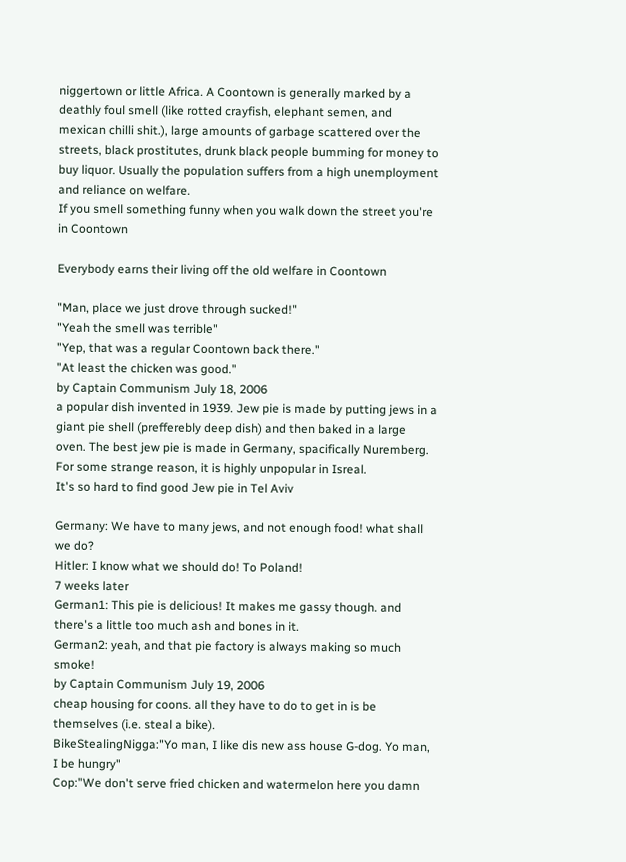niggertown or little Africa. A Coontown is generally marked by a deathly foul smell (like rotted crayfish, elephant semen, and mexican chilli shit.), large amounts of garbage scattered over the streets, black prostitutes, drunk black people bumming for money to buy liquor. Usually the population suffers from a high unemployment and reliance on welfare.
If you smell something funny when you walk down the street you're in Coontown

Everybody earns their living off the old welfare in Coontown

"Man, place we just drove through sucked!"
"Yeah the smell was terrible"
"Yep, that was a regular Coontown back there."
"At least the chicken was good."
by Captain Communism July 18, 2006
a popular dish invented in 1939. Jew pie is made by putting jews in a giant pie shell (prefferebly deep dish) and then baked in a large oven. The best jew pie is made in Germany, spacifically Nuremberg. For some strange reason, it is highly unpopular in Isreal.
It's so hard to find good Jew pie in Tel Aviv

Germany: We have to many jews, and not enough food! what shall we do?
Hitler: I know what we should do! To Poland!
7 weeks later
German1: This pie is delicious! It makes me gassy though. and there's a little too much ash and bones in it.
German2: yeah, and that pie factory is always making so much smoke!
by Captain Communism July 19, 2006
cheap housing for coons. all they have to do to get in is be themselves (i.e. steal a bike).
BikeStealingNigga:"Yo man, I like dis new ass house G-dog. Yo man, I be hungry"
Cop:"We don't serve fried chicken and watermelon here you damn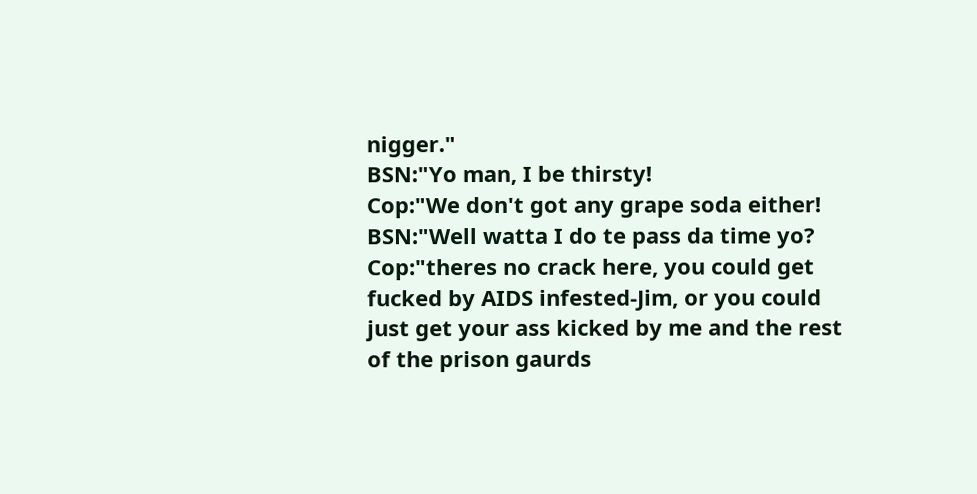nigger."
BSN:"Yo man, I be thirsty!
Cop:"We don't got any grape soda either!
BSN:"Well watta I do te pass da time yo?
Cop:"theres no crack here, you could get fucked by AIDS infested-Jim, or you could just get your ass kicked by me and the rest of the prison gaurds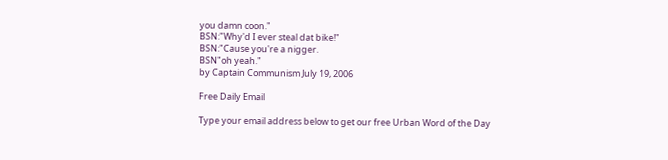you damn coon."
BSN:"Why'd I ever steal dat bike!"
BSN:"Cause you're a nigger.
BSN"oh yeah."
by Captain Communism July 19, 2006

Free Daily Email

Type your email address below to get our free Urban Word of the Day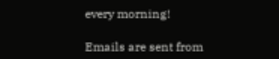every morning!

Emails are sent from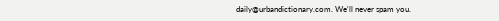daily@urbandictionary.com. We'll never spam you.